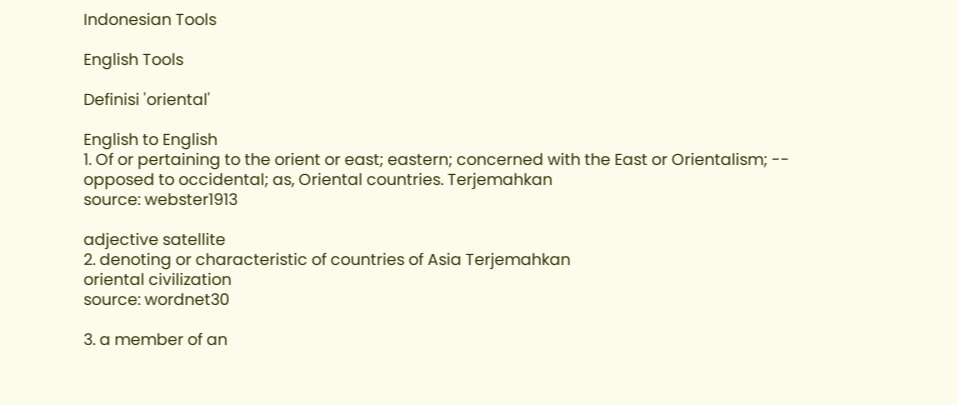Indonesian Tools

English Tools

Definisi 'oriental'

English to English
1. Of or pertaining to the orient or east; eastern; concerned with the East or Orientalism; -- opposed to occidental; as, Oriental countries. Terjemahkan
source: webster1913

adjective satellite
2. denoting or characteristic of countries of Asia Terjemahkan
oriental civilization
source: wordnet30

3. a member of an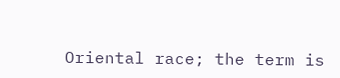Oriental race; the term is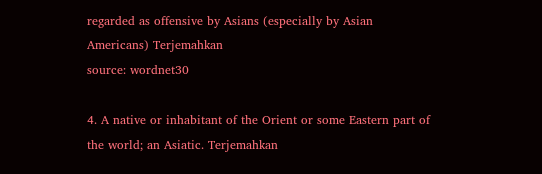regarded as offensive by Asians (especially by Asian Americans) Terjemahkan
source: wordnet30

4. A native or inhabitant of the Orient or some Eastern part of the world; an Asiatic. Terjemahkan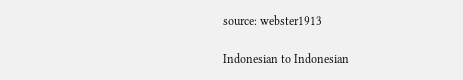source: webster1913

Indonesian to Indonesian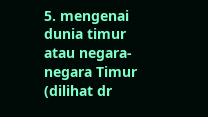5. mengenai dunia timur atau negara-negara Timur (dilihat dr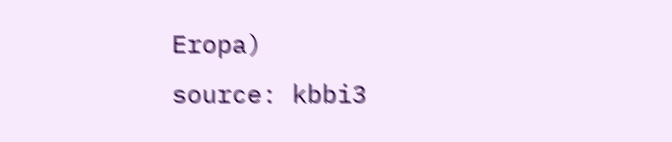Eropa)
source: kbbi3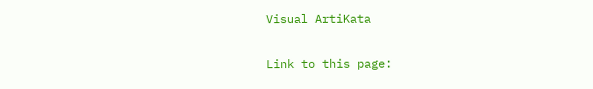Visual ArtiKata

Link to this page: